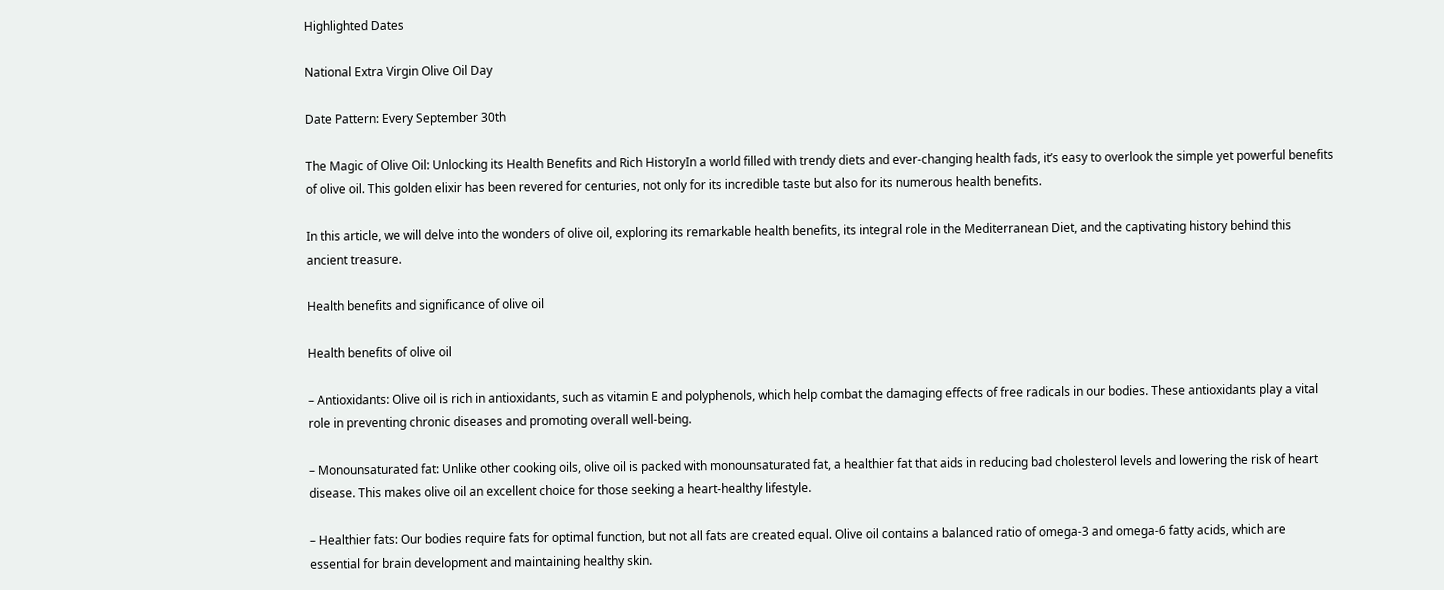Highlighted Dates

National Extra Virgin Olive Oil Day

Date Pattern: Every September 30th

The Magic of Olive Oil: Unlocking its Health Benefits and Rich HistoryIn a world filled with trendy diets and ever-changing health fads, it’s easy to overlook the simple yet powerful benefits of olive oil. This golden elixir has been revered for centuries, not only for its incredible taste but also for its numerous health benefits.

In this article, we will delve into the wonders of olive oil, exploring its remarkable health benefits, its integral role in the Mediterranean Diet, and the captivating history behind this ancient treasure.

Health benefits and significance of olive oil

Health benefits of olive oil

– Antioxidants: Olive oil is rich in antioxidants, such as vitamin E and polyphenols, which help combat the damaging effects of free radicals in our bodies. These antioxidants play a vital role in preventing chronic diseases and promoting overall well-being.

– Monounsaturated fat: Unlike other cooking oils, olive oil is packed with monounsaturated fat, a healthier fat that aids in reducing bad cholesterol levels and lowering the risk of heart disease. This makes olive oil an excellent choice for those seeking a heart-healthy lifestyle.

– Healthier fats: Our bodies require fats for optimal function, but not all fats are created equal. Olive oil contains a balanced ratio of omega-3 and omega-6 fatty acids, which are essential for brain development and maintaining healthy skin.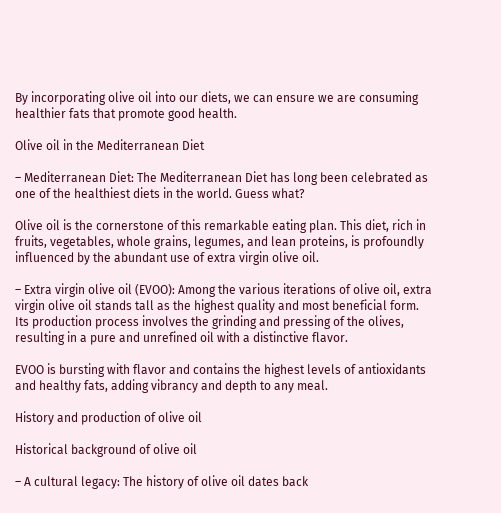By incorporating olive oil into our diets, we can ensure we are consuming healthier fats that promote good health.

Olive oil in the Mediterranean Diet

– Mediterranean Diet: The Mediterranean Diet has long been celebrated as one of the healthiest diets in the world. Guess what?

Olive oil is the cornerstone of this remarkable eating plan. This diet, rich in fruits, vegetables, whole grains, legumes, and lean proteins, is profoundly influenced by the abundant use of extra virgin olive oil.

– Extra virgin olive oil (EVOO): Among the various iterations of olive oil, extra virgin olive oil stands tall as the highest quality and most beneficial form. Its production process involves the grinding and pressing of the olives, resulting in a pure and unrefined oil with a distinctive flavor.

EVOO is bursting with flavor and contains the highest levels of antioxidants and healthy fats, adding vibrancy and depth to any meal.

History and production of olive oil

Historical background of olive oil

– A cultural legacy: The history of olive oil dates back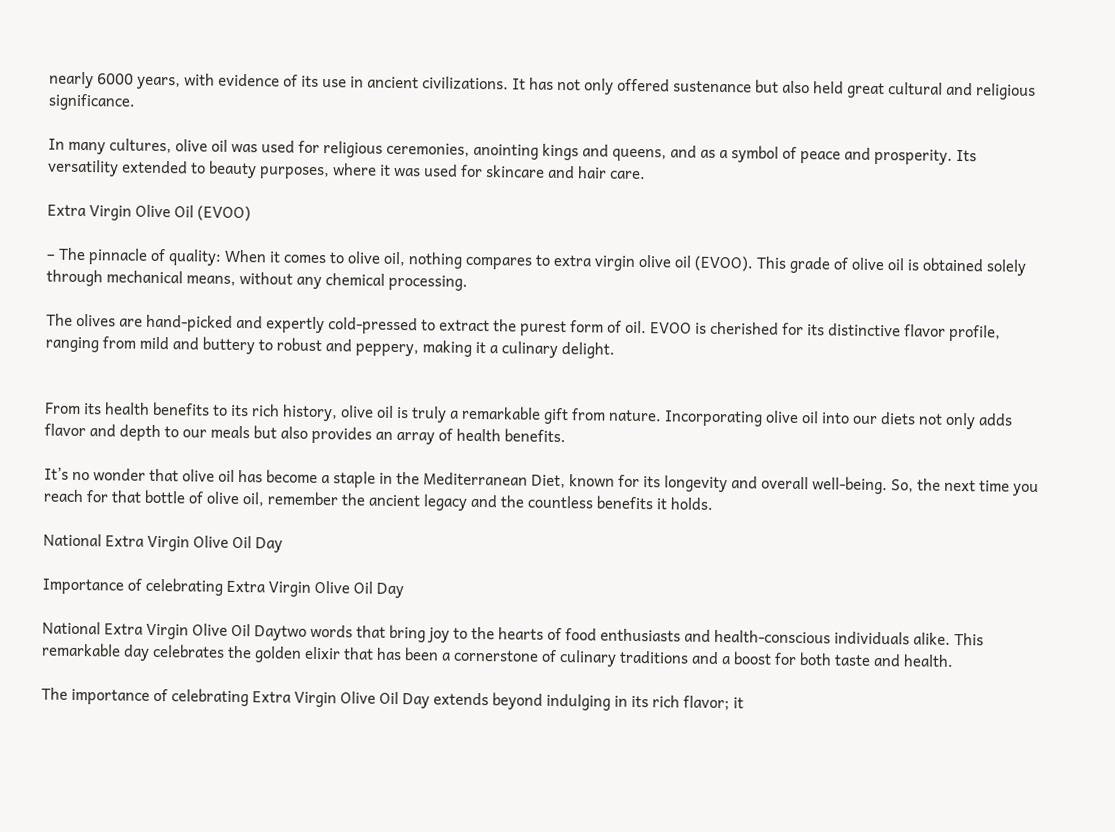nearly 6000 years, with evidence of its use in ancient civilizations. It has not only offered sustenance but also held great cultural and religious significance.

In many cultures, olive oil was used for religious ceremonies, anointing kings and queens, and as a symbol of peace and prosperity. Its versatility extended to beauty purposes, where it was used for skincare and hair care.

Extra Virgin Olive Oil (EVOO)

– The pinnacle of quality: When it comes to olive oil, nothing compares to extra virgin olive oil (EVOO). This grade of olive oil is obtained solely through mechanical means, without any chemical processing.

The olives are hand-picked and expertly cold-pressed to extract the purest form of oil. EVOO is cherished for its distinctive flavor profile, ranging from mild and buttery to robust and peppery, making it a culinary delight.


From its health benefits to its rich history, olive oil is truly a remarkable gift from nature. Incorporating olive oil into our diets not only adds flavor and depth to our meals but also provides an array of health benefits.

It’s no wonder that olive oil has become a staple in the Mediterranean Diet, known for its longevity and overall well-being. So, the next time you reach for that bottle of olive oil, remember the ancient legacy and the countless benefits it holds.

National Extra Virgin Olive Oil Day

Importance of celebrating Extra Virgin Olive Oil Day

National Extra Virgin Olive Oil Daytwo words that bring joy to the hearts of food enthusiasts and health-conscious individuals alike. This remarkable day celebrates the golden elixir that has been a cornerstone of culinary traditions and a boost for both taste and health.

The importance of celebrating Extra Virgin Olive Oil Day extends beyond indulging in its rich flavor; it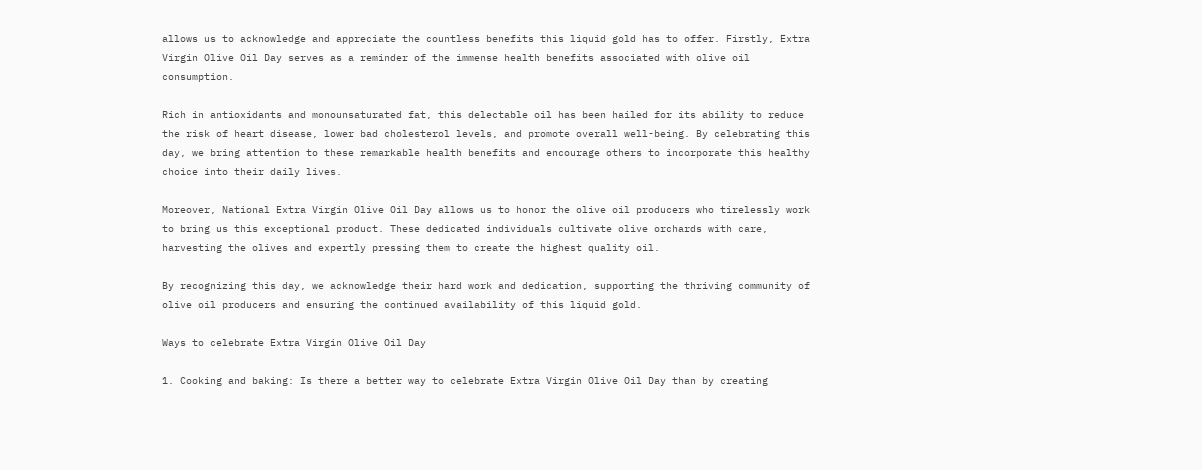allows us to acknowledge and appreciate the countless benefits this liquid gold has to offer. Firstly, Extra Virgin Olive Oil Day serves as a reminder of the immense health benefits associated with olive oil consumption.

Rich in antioxidants and monounsaturated fat, this delectable oil has been hailed for its ability to reduce the risk of heart disease, lower bad cholesterol levels, and promote overall well-being. By celebrating this day, we bring attention to these remarkable health benefits and encourage others to incorporate this healthy choice into their daily lives.

Moreover, National Extra Virgin Olive Oil Day allows us to honor the olive oil producers who tirelessly work to bring us this exceptional product. These dedicated individuals cultivate olive orchards with care, harvesting the olives and expertly pressing them to create the highest quality oil.

By recognizing this day, we acknowledge their hard work and dedication, supporting the thriving community of olive oil producers and ensuring the continued availability of this liquid gold.

Ways to celebrate Extra Virgin Olive Oil Day

1. Cooking and baking: Is there a better way to celebrate Extra Virgin Olive Oil Day than by creating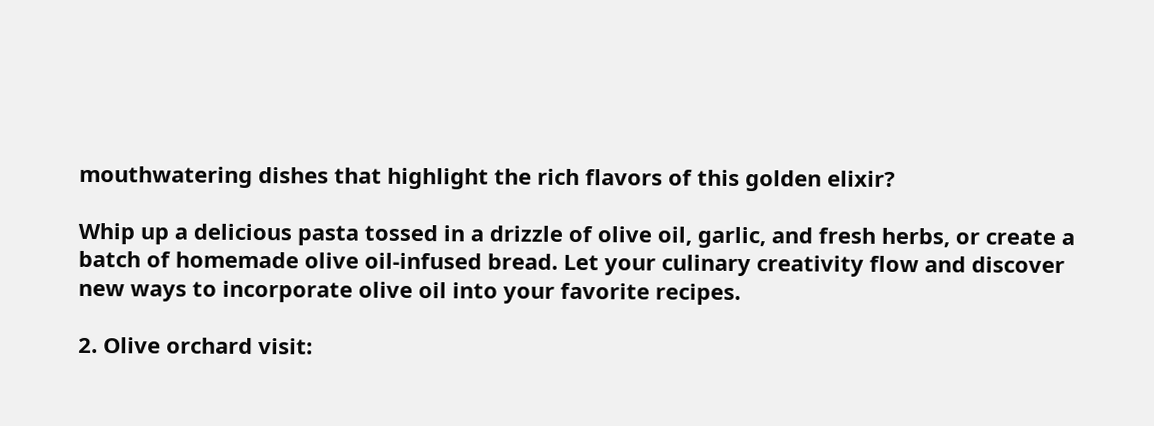mouthwatering dishes that highlight the rich flavors of this golden elixir?

Whip up a delicious pasta tossed in a drizzle of olive oil, garlic, and fresh herbs, or create a batch of homemade olive oil-infused bread. Let your culinary creativity flow and discover new ways to incorporate olive oil into your favorite recipes.

2. Olive orchard visit: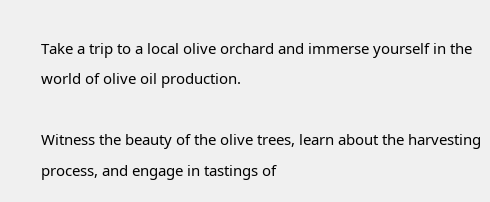Take a trip to a local olive orchard and immerse yourself in the world of olive oil production.

Witness the beauty of the olive trees, learn about the harvesting process, and engage in tastings of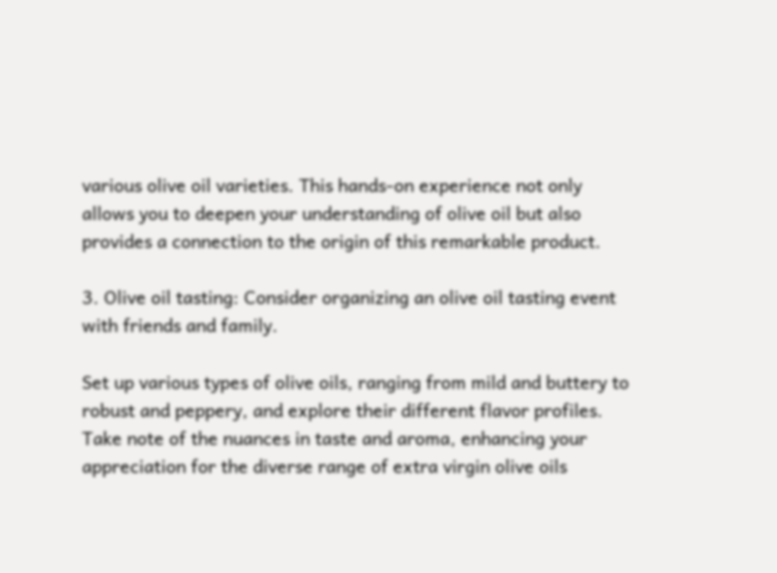various olive oil varieties. This hands-on experience not only allows you to deepen your understanding of olive oil but also provides a connection to the origin of this remarkable product.

3. Olive oil tasting: Consider organizing an olive oil tasting event with friends and family.

Set up various types of olive oils, ranging from mild and buttery to robust and peppery, and explore their different flavor profiles. Take note of the nuances in taste and aroma, enhancing your appreciation for the diverse range of extra virgin olive oils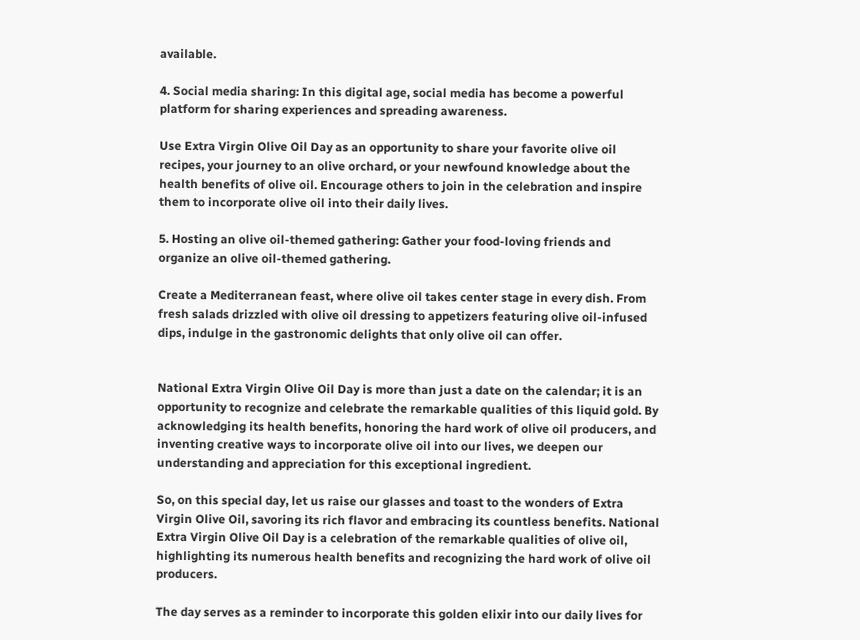available.

4. Social media sharing: In this digital age, social media has become a powerful platform for sharing experiences and spreading awareness.

Use Extra Virgin Olive Oil Day as an opportunity to share your favorite olive oil recipes, your journey to an olive orchard, or your newfound knowledge about the health benefits of olive oil. Encourage others to join in the celebration and inspire them to incorporate olive oil into their daily lives.

5. Hosting an olive oil-themed gathering: Gather your food-loving friends and organize an olive oil-themed gathering.

Create a Mediterranean feast, where olive oil takes center stage in every dish. From fresh salads drizzled with olive oil dressing to appetizers featuring olive oil-infused dips, indulge in the gastronomic delights that only olive oil can offer.


National Extra Virgin Olive Oil Day is more than just a date on the calendar; it is an opportunity to recognize and celebrate the remarkable qualities of this liquid gold. By acknowledging its health benefits, honoring the hard work of olive oil producers, and inventing creative ways to incorporate olive oil into our lives, we deepen our understanding and appreciation for this exceptional ingredient.

So, on this special day, let us raise our glasses and toast to the wonders of Extra Virgin Olive Oil, savoring its rich flavor and embracing its countless benefits. National Extra Virgin Olive Oil Day is a celebration of the remarkable qualities of olive oil, highlighting its numerous health benefits and recognizing the hard work of olive oil producers.

The day serves as a reminder to incorporate this golden elixir into our daily lives for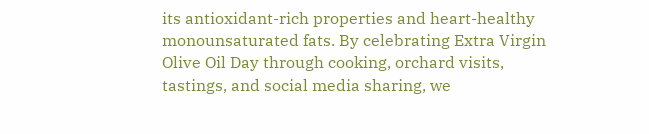its antioxidant-rich properties and heart-healthy monounsaturated fats. By celebrating Extra Virgin Olive Oil Day through cooking, orchard visits, tastings, and social media sharing, we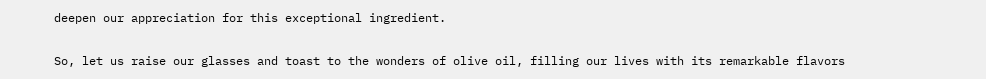deepen our appreciation for this exceptional ingredient.

So, let us raise our glasses and toast to the wonders of olive oil, filling our lives with its remarkable flavors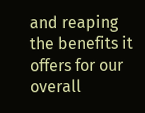and reaping the benefits it offers for our overall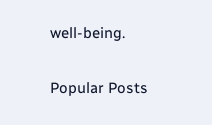well-being.

Popular Posts